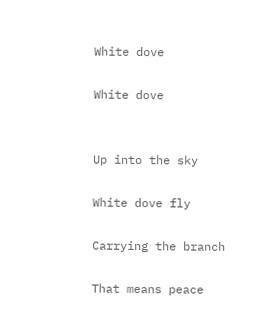White dove

White dove


Up into the sky

White dove fly

Carrying the branch

That means peace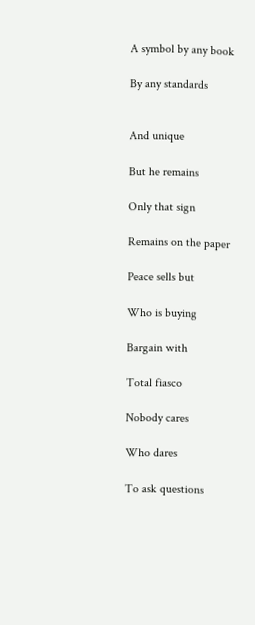A symbol by any book

By any standards


And unique

But he remains

Only that sign

Remains on the paper

Peace sells but

Who is buying

Bargain with

Total fiasco

Nobody cares

Who dares

To ask questions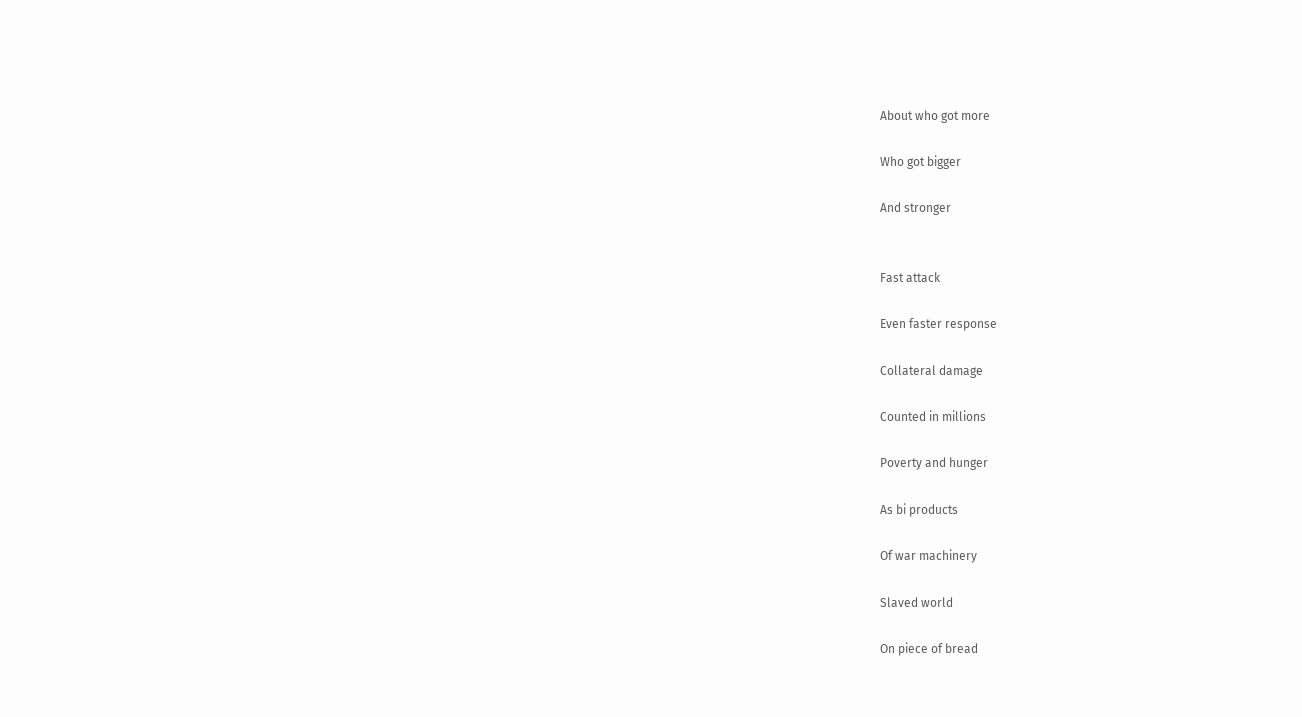About who got more

Who got bigger

And stronger


Fast attack

Even faster response

Collateral damage

Counted in millions

Poverty and hunger

As bi products

Of war machinery

Slaved world

On piece of bread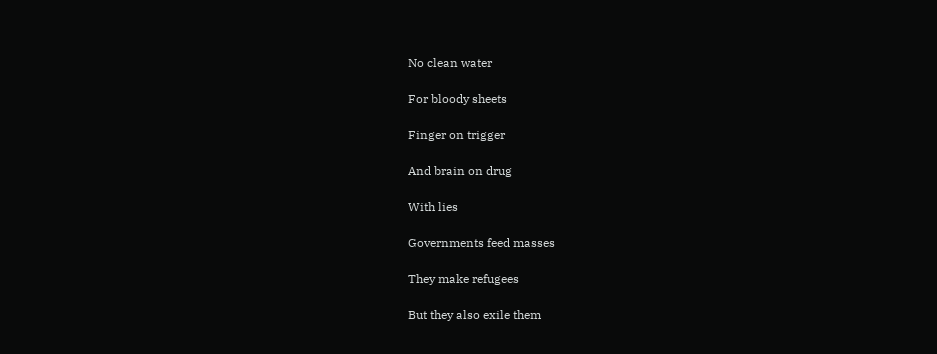No clean water

For bloody sheets

Finger on trigger

And brain on drug

With lies

Governments feed masses

They make refugees

But they also exile them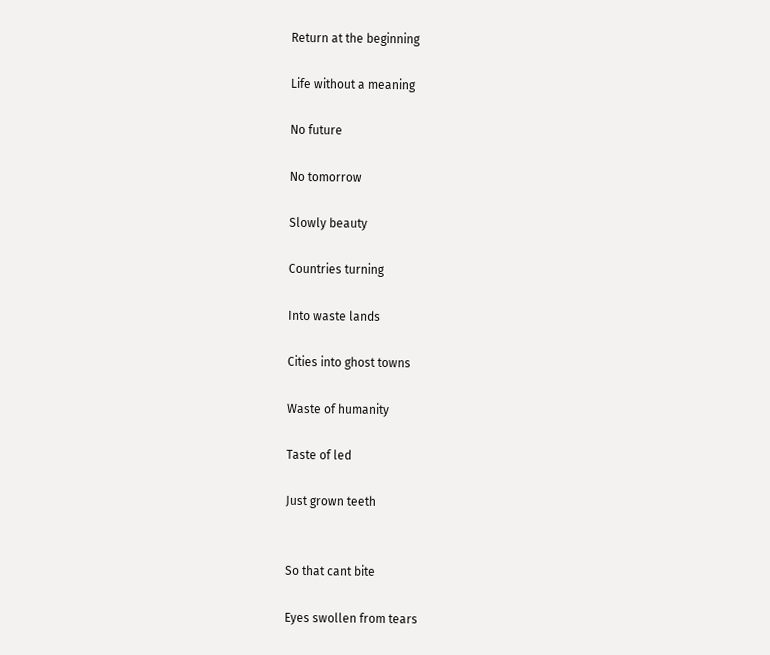Return at the beginning

Life without a meaning

No future

No tomorrow

Slowly beauty

Countries turning

Into waste lands

Cities into ghost towns

Waste of humanity

Taste of led

Just grown teeth


So that cant bite

Eyes swollen from tears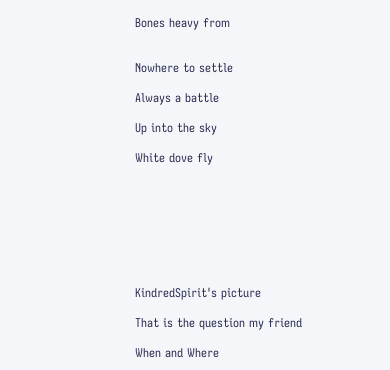Bones heavy from


Nowhere to settle

Always a battle

Up into the sky

White dove fly








KindredSpirit's picture

That is the question my friend

When and Where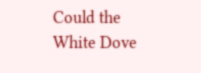Could the White Dove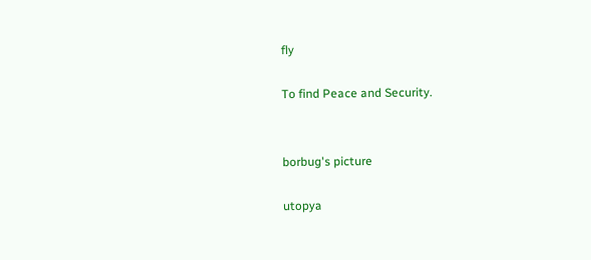fly

To find Peace and Security.


borbug's picture

utopya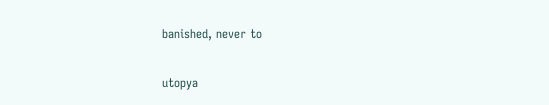banished, never to

utopya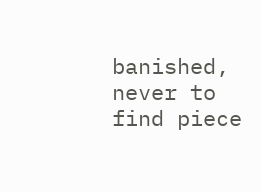banished, never to find piece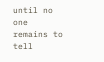until no one remains to tell